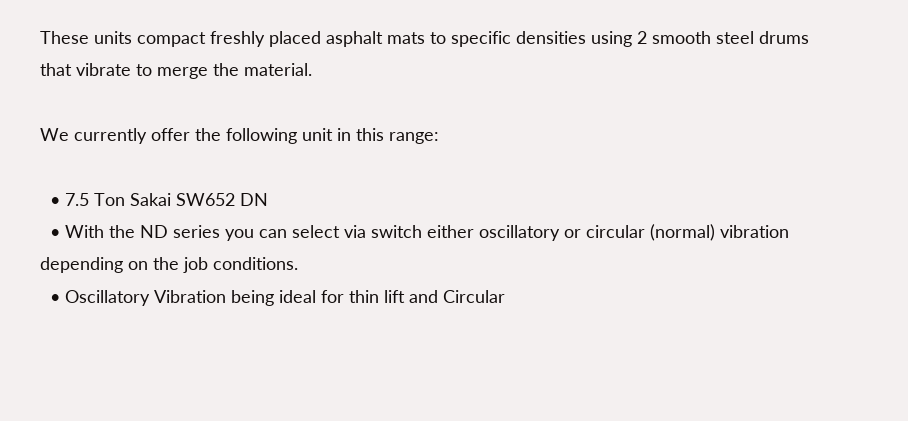These units compact freshly placed asphalt mats to specific densities using 2 smooth steel drums that vibrate to merge the material.

We currently offer the following unit in this range:

  • 7.5 Ton Sakai SW652 DN
  • With the ND series you can select via switch either oscillatory or circular (normal) vibration depending on the job conditions.
  • Oscillatory Vibration being ideal for thin lift and Circular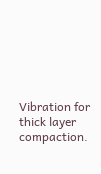Vibration for thick layer compaction.